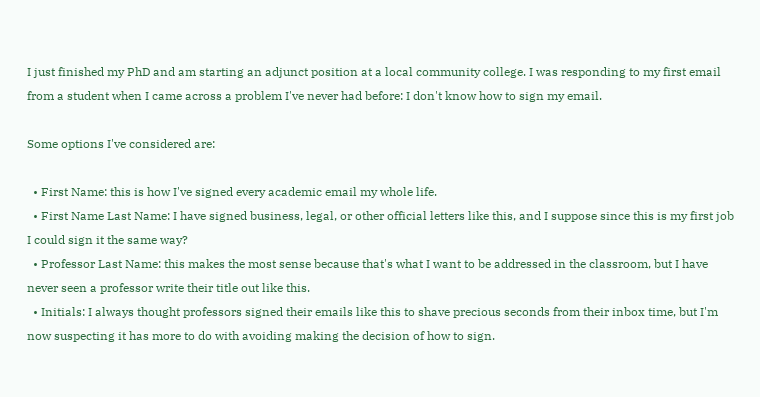I just finished my PhD and am starting an adjunct position at a local community college. I was responding to my first email from a student when I came across a problem I've never had before: I don't know how to sign my email.

Some options I've considered are:

  • First Name: this is how I've signed every academic email my whole life.
  • First Name Last Name: I have signed business, legal, or other official letters like this, and I suppose since this is my first job I could sign it the same way?
  • Professor Last Name: this makes the most sense because that's what I want to be addressed in the classroom, but I have never seen a professor write their title out like this.
  • Initials: I always thought professors signed their emails like this to shave precious seconds from their inbox time, but I'm now suspecting it has more to do with avoiding making the decision of how to sign.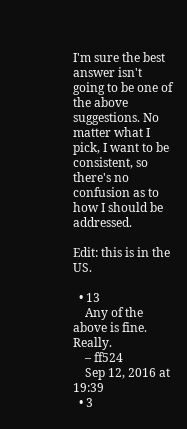I'm sure the best answer isn't going to be one of the above suggestions. No matter what I pick, I want to be consistent, so there's no confusion as to how I should be addressed.

Edit: this is in the US.

  • 13
    Any of the above is fine. Really.
    – ff524
    Sep 12, 2016 at 19:39
  • 3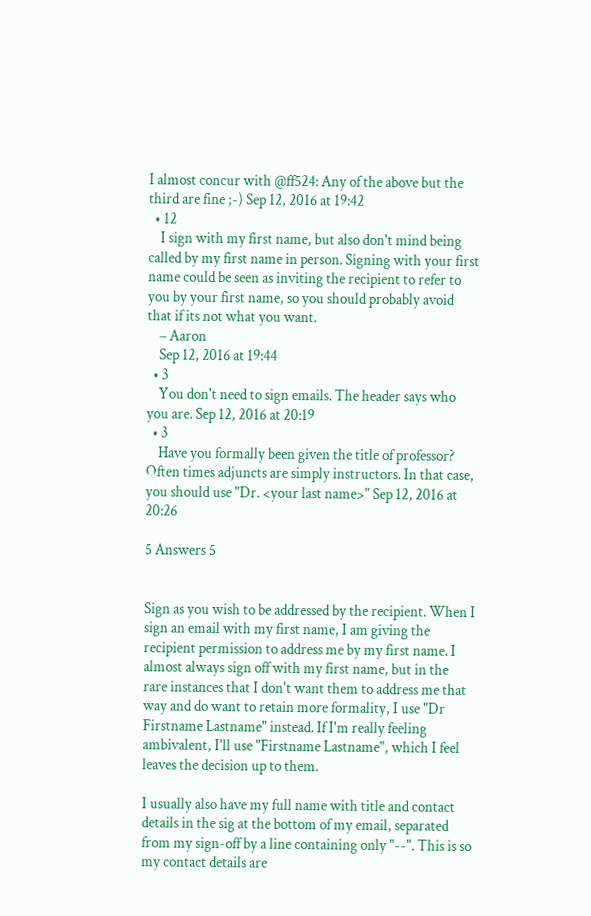I almost concur with @ff524: Any of the above but the third are fine ;-) Sep 12, 2016 at 19:42
  • 12
    I sign with my first name, but also don't mind being called by my first name in person. Signing with your first name could be seen as inviting the recipient to refer to you by your first name, so you should probably avoid that if its not what you want.
    – Aaron
    Sep 12, 2016 at 19:44
  • 3
    You don't need to sign emails. The header says who you are. Sep 12, 2016 at 20:19
  • 3
    Have you formally been given the title of professor? Often times adjuncts are simply instructors. In that case, you should use "Dr. <your last name>" Sep 12, 2016 at 20:26

5 Answers 5


Sign as you wish to be addressed by the recipient. When I sign an email with my first name, I am giving the recipient permission to address me by my first name. I almost always sign off with my first name, but in the rare instances that I don't want them to address me that way and do want to retain more formality, I use "Dr Firstname Lastname" instead. If I'm really feeling ambivalent, I'll use "Firstname Lastname", which I feel leaves the decision up to them.

I usually also have my full name with title and contact details in the sig at the bottom of my email, separated from my sign-off by a line containing only "--". This is so my contact details are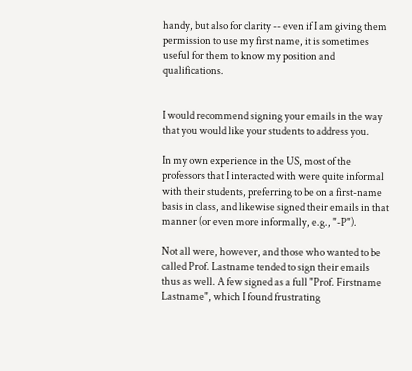handy, but also for clarity -- even if I am giving them permission to use my first name, it is sometimes useful for them to know my position and qualifications.


I would recommend signing your emails in the way that you would like your students to address you.

In my own experience in the US, most of the professors that I interacted with were quite informal with their students, preferring to be on a first-name basis in class, and likewise signed their emails in that manner (or even more informally, e.g., "-P").

Not all were, however, and those who wanted to be called Prof. Lastname tended to sign their emails thus as well. A few signed as a full "Prof. Firstname Lastname", which I found frustrating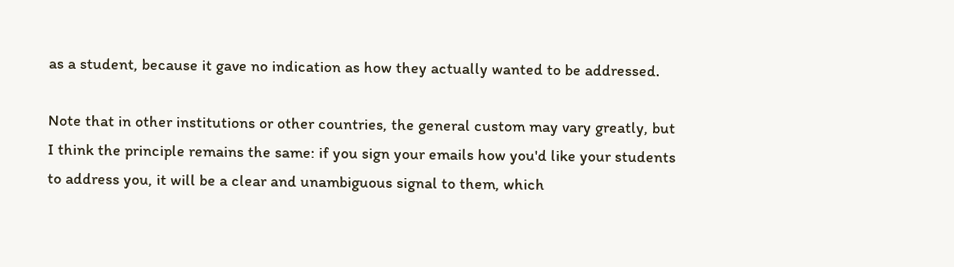as a student, because it gave no indication as how they actually wanted to be addressed.

Note that in other institutions or other countries, the general custom may vary greatly, but I think the principle remains the same: if you sign your emails how you'd like your students to address you, it will be a clear and unambiguous signal to them, which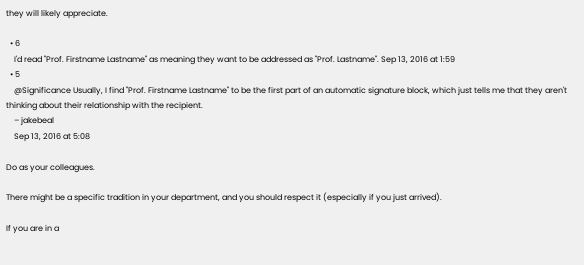they will likely appreciate.

  • 6
    I'd read "Prof. Firstname Lastname" as meaning they want to be addressed as "Prof. Lastname". Sep 13, 2016 at 1:59
  • 5
    @Significance Usually, I find "Prof. Firstname Lastname" to be the first part of an automatic signature block, which just tells me that they aren't thinking about their relationship with the recipient.
    – jakebeal
    Sep 13, 2016 at 5:08

Do as your colleagues.

There might be a specific tradition in your department, and you should respect it (especially if you just arrived).

If you are in a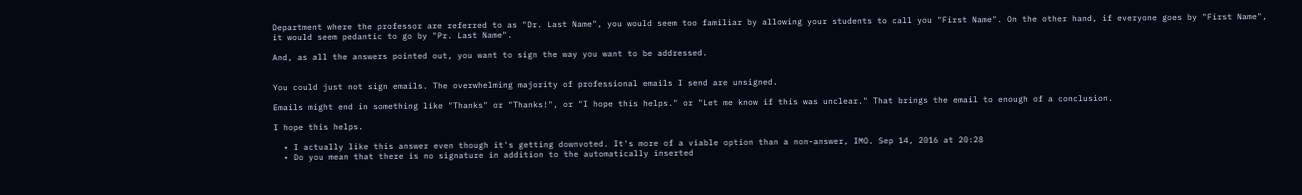Department where the professor are referred to as "Dr. Last Name", you would seem too familiar by allowing your students to call you "First Name". On the other hand, if everyone goes by "First Name", it would seem pedantic to go by "Pr. Last Name".

And, as all the answers pointed out, you want to sign the way you want to be addressed.


You could just not sign emails. The overwhelming majority of professional emails I send are unsigned.

Emails might end in something like "Thanks" or "Thanks!", or "I hope this helps." or "Let me know if this was unclear." That brings the email to enough of a conclusion.

I hope this helps.

  • I actually like this answer even though it's getting downvoted. It's more of a viable option than a non-answer, IMO. Sep 14, 2016 at 20:28
  • Do you mean that there is no signature in addition to the automatically inserted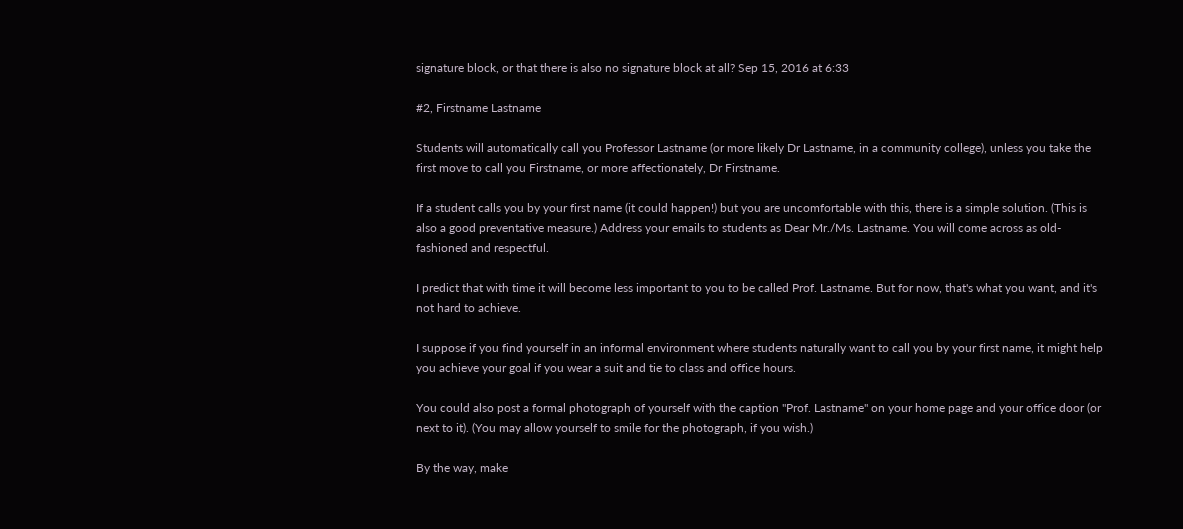signature block, or that there is also no signature block at all? Sep 15, 2016 at 6:33

#2, Firstname Lastname

Students will automatically call you Professor Lastname (or more likely Dr Lastname, in a community college), unless you take the first move to call you Firstname, or more affectionately, Dr Firstname.

If a student calls you by your first name (it could happen!) but you are uncomfortable with this, there is a simple solution. (This is also a good preventative measure.) Address your emails to students as Dear Mr./Ms. Lastname. You will come across as old-fashioned and respectful.

I predict that with time it will become less important to you to be called Prof. Lastname. But for now, that's what you want, and it's not hard to achieve.

I suppose if you find yourself in an informal environment where students naturally want to call you by your first name, it might help you achieve your goal if you wear a suit and tie to class and office hours.

You could also post a formal photograph of yourself with the caption "Prof. Lastname" on your home page and your office door (or next to it). (You may allow yourself to smile for the photograph, if you wish.)

By the way, make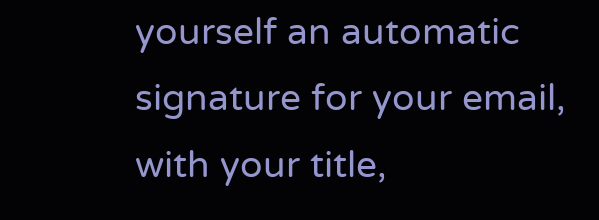yourself an automatic signature for your email, with your title,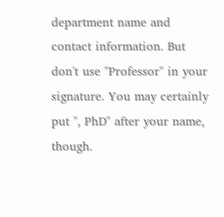department name and contact information. But don't use "Professor" in your signature. You may certainly put ", PhD" after your name, though.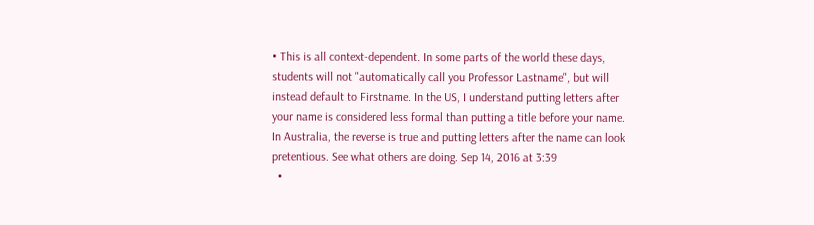• This is all context-dependent. In some parts of the world these days, students will not "automatically call you Professor Lastname", but will instead default to Firstname. In the US, I understand putting letters after your name is considered less formal than putting a title before your name. In Australia, the reverse is true and putting letters after the name can look pretentious. See what others are doing. Sep 14, 2016 at 3:39
  •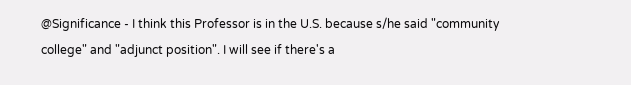@Significance - I think this Professor is in the U.S. because s/he said "community college" and "adjunct position". I will see if there's a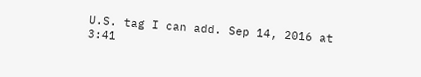U.S. tag I can add. Sep 14, 2016 at 3:41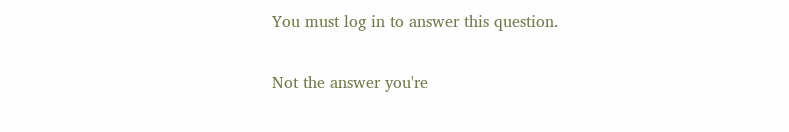You must log in to answer this question.

Not the answer you're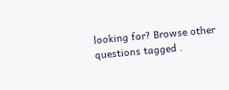looking for? Browse other questions tagged .